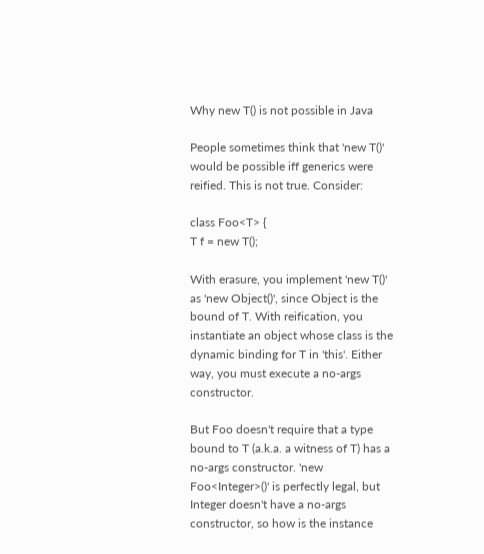Why new T() is not possible in Java

People sometimes think that 'new T()' would be possible iff generics were reified. This is not true. Consider:

class Foo<T> {
T f = new T();

With erasure, you implement 'new T()' as 'new Object()', since Object is the bound of T. With reification, you instantiate an object whose class is the dynamic binding for T in 'this'. Either way, you must execute a no-args constructor.

But Foo doesn't require that a type bound to T (a.k.a. a witness of T) has a no-args constructor. 'new Foo<Integer>()' is perfectly legal, but Integer doesn't have a no-args constructor, so how is the instance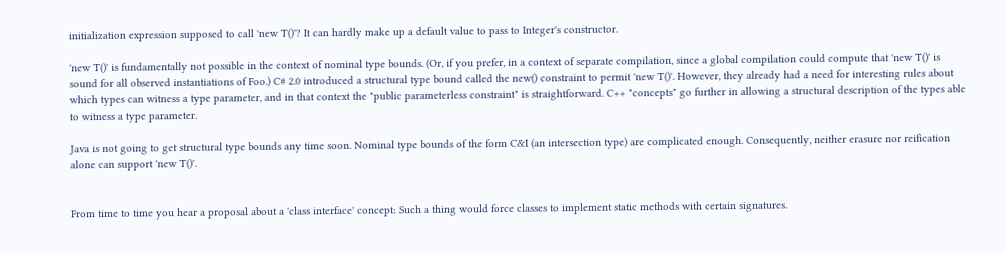initialization expression supposed to call 'new T()'? It can hardly make up a default value to pass to Integer's constructor.

'new T()' is fundamentally not possible in the context of nominal type bounds. (Or, if you prefer, in a context of separate compilation, since a global compilation could compute that 'new T()' is sound for all observed instantiations of Foo.) C# 2.0 introduced a structural type bound called the new() constraint to permit 'new T()'. However, they already had a need for interesting rules about which types can witness a type parameter, and in that context the "public parameterless constraint" is straightforward. C++ "concepts" go further in allowing a structural description of the types able to witness a type parameter.

Java is not going to get structural type bounds any time soon. Nominal type bounds of the form C&I (an intersection type) are complicated enough. Consequently, neither erasure nor reification alone can support 'new T()'.


From time to time you hear a proposal about a 'class interface' concept: Such a thing would force classes to implement static methods with certain signatures.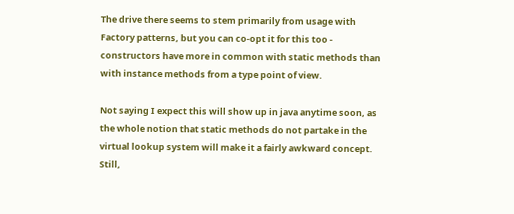The drive there seems to stem primarily from usage with Factory patterns, but you can co-opt it for this too - constructors have more in common with static methods than with instance methods from a type point of view.

Not saying I expect this will show up in java anytime soon, as the whole notion that static methods do not partake in the virtual lookup system will make it a fairly awkward concept. Still,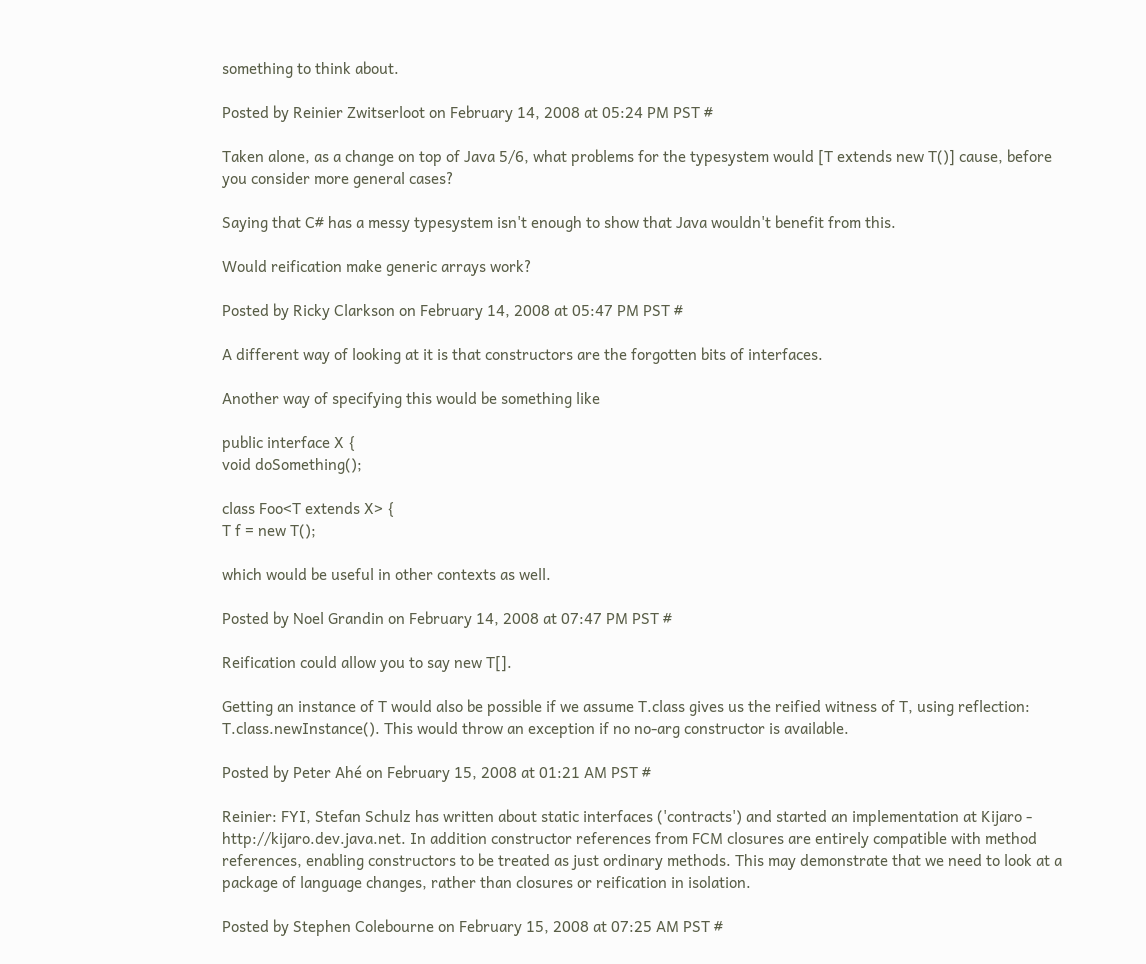something to think about.

Posted by Reinier Zwitserloot on February 14, 2008 at 05:24 PM PST #

Taken alone, as a change on top of Java 5/6, what problems for the typesystem would [T extends new T()] cause, before you consider more general cases?

Saying that C# has a messy typesystem isn't enough to show that Java wouldn't benefit from this.

Would reification make generic arrays work?

Posted by Ricky Clarkson on February 14, 2008 at 05:47 PM PST #

A different way of looking at it is that constructors are the forgotten bits of interfaces.

Another way of specifying this would be something like

public interface X {
void doSomething();

class Foo<T extends X> {
T f = new T();

which would be useful in other contexts as well.

Posted by Noel Grandin on February 14, 2008 at 07:47 PM PST #

Reification could allow you to say new T[].

Getting an instance of T would also be possible if we assume T.class gives us the reified witness of T, using reflection: T.class.newInstance(). This would throw an exception if no no-arg constructor is available.

Posted by Peter Ahé on February 15, 2008 at 01:21 AM PST #

Reinier: FYI, Stefan Schulz has written about static interfaces ('contracts') and started an implementation at Kijaro - http://kijaro.dev.java.net. In addition constructor references from FCM closures are entirely compatible with method references, enabling constructors to be treated as just ordinary methods. This may demonstrate that we need to look at a package of language changes, rather than closures or reification in isolation.

Posted by Stephen Colebourne on February 15, 2008 at 07:25 AM PST #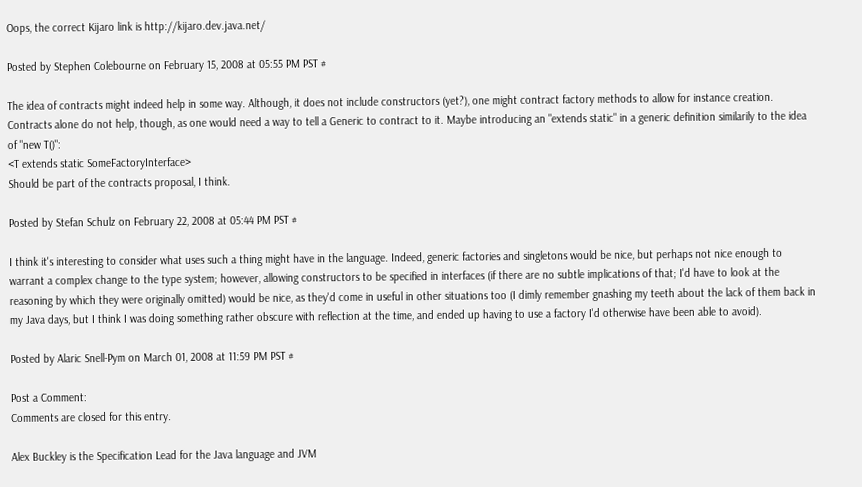Oops, the correct Kijaro link is http://kijaro.dev.java.net/

Posted by Stephen Colebourne on February 15, 2008 at 05:55 PM PST #

The idea of contracts might indeed help in some way. Although, it does not include constructors (yet?), one might contract factory methods to allow for instance creation.
Contracts alone do not help, though, as one would need a way to tell a Generic to contract to it. Maybe introducing an "extends static" in a generic definition similarily to the idea of "new T()":
<T extends static SomeFactoryInterface>
Should be part of the contracts proposal, I think.

Posted by Stefan Schulz on February 22, 2008 at 05:44 PM PST #

I think it's interesting to consider what uses such a thing might have in the language. Indeed, generic factories and singletons would be nice, but perhaps not nice enough to warrant a complex change to the type system; however, allowing constructors to be specified in interfaces (if there are no subtle implications of that; I'd have to look at the reasoning by which they were originally omitted) would be nice, as they'd come in useful in other situations too (I dimly remember gnashing my teeth about the lack of them back in my Java days, but I think I was doing something rather obscure with reflection at the time, and ended up having to use a factory I'd otherwise have been able to avoid).

Posted by Alaric Snell-Pym on March 01, 2008 at 11:59 PM PST #

Post a Comment:
Comments are closed for this entry.

Alex Buckley is the Specification Lead for the Java language and JVM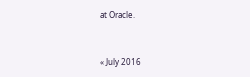at Oracle.


« July 2016